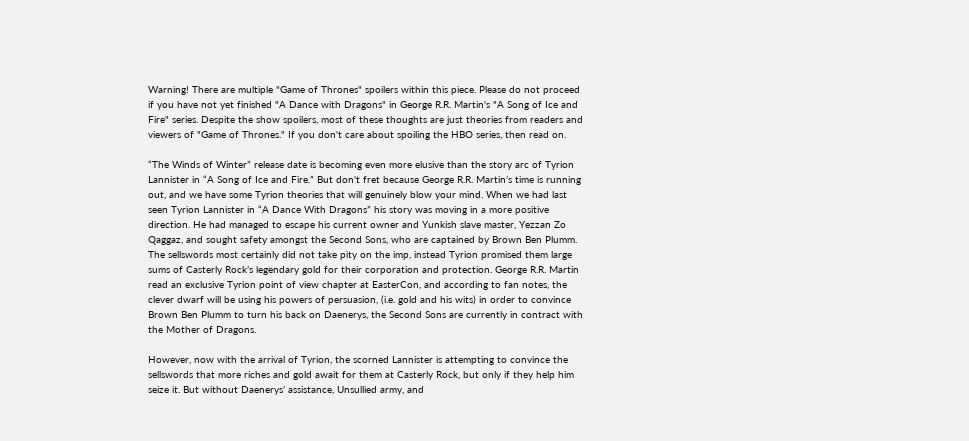Warning! There are multiple "Game of Thrones" spoilers within this piece. Please do not proceed if you have not yet finished "A Dance with Dragons" in George R.R. Martin's "A Song of Ice and Fire" series. Despite the show spoilers, most of these thoughts are just theories from readers and viewers of "Game of Thrones." If you don't care about spoiling the HBO series, then read on.

“The Winds of Winter” release date is becoming even more elusive than the story arc of Tyrion Lannister in “A Song of Ice and Fire.” But don't fret because George R.R. Martin’s time is running out, and we have some Tyrion theories that will genuinely blow your mind. When we had last seen Tyrion Lannister in “A Dance With Dragons” his story was moving in a more positive direction. He had managed to escape his current owner and Yunkish slave master, Yezzan Zo Qaggaz, and sought safety amongst the Second Sons, who are captained by Brown Ben Plumm. The sellswords most certainly did not take pity on the imp, instead Tyrion promised them large sums of Casterly Rock’s legendary gold for their corporation and protection. George R.R. Martin read an exclusive Tyrion point of view chapter at EasterCon, and according to fan notes, the clever dwarf will be using his powers of persuasion, (i.e. gold and his wits) in order to convince Brown Ben Plumm to turn his back on Daenerys, the Second Sons are currently in contract with the Mother of Dragons.

However, now with the arrival of Tyrion, the scorned Lannister is attempting to convince the sellswords that more riches and gold await for them at Casterly Rock, but only if they help him seize it. But without Daenerys’ assistance, Unsullied army, and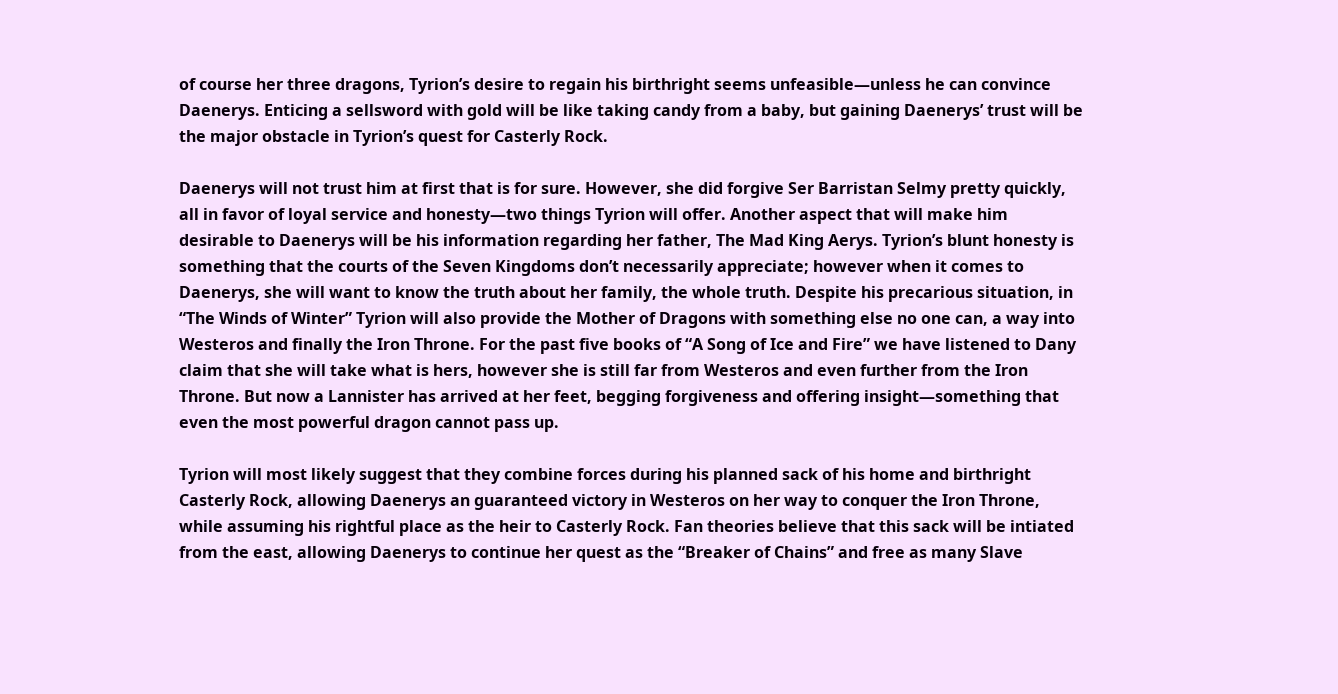of course her three dragons, Tyrion’s desire to regain his birthright seems unfeasible—unless he can convince Daenerys. Enticing a sellsword with gold will be like taking candy from a baby, but gaining Daenerys’ trust will be the major obstacle in Tyrion’s quest for Casterly Rock.

Daenerys will not trust him at first that is for sure. However, she did forgive Ser Barristan Selmy pretty quickly, all in favor of loyal service and honesty—two things Tyrion will offer. Another aspect that will make him desirable to Daenerys will be his information regarding her father, The Mad King Aerys. Tyrion’s blunt honesty is something that the courts of the Seven Kingdoms don’t necessarily appreciate; however when it comes to Daenerys, she will want to know the truth about her family, the whole truth. Despite his precarious situation, in “The Winds of Winter” Tyrion will also provide the Mother of Dragons with something else no one can, a way into Westeros and finally the Iron Throne. For the past five books of “A Song of Ice and Fire” we have listened to Dany claim that she will take what is hers, however she is still far from Westeros and even further from the Iron Throne. But now a Lannister has arrived at her feet, begging forgiveness and offering insight—something that even the most powerful dragon cannot pass up.

Tyrion will most likely suggest that they combine forces during his planned sack of his home and birthright Casterly Rock, allowing Daenerys an guaranteed victory in Westeros on her way to conquer the Iron Throne, while assuming his rightful place as the heir to Casterly Rock. Fan theories believe that this sack will be intiated from the east, allowing Daenerys to continue her quest as the “Breaker of Chains” and free as many Slave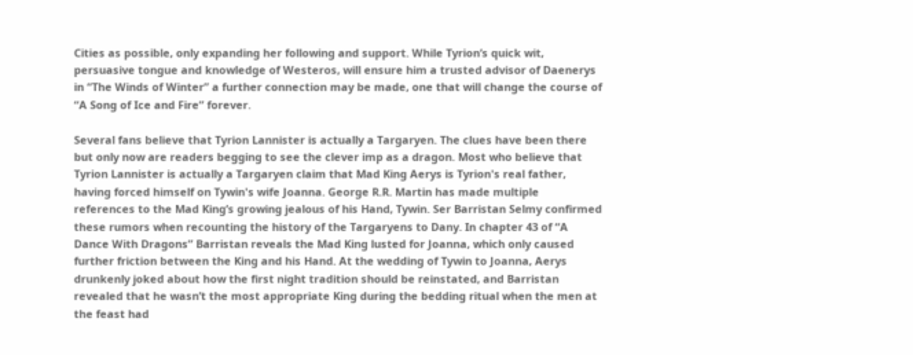Cities as possible, only expanding her following and support. While Tyrion’s quick wit, persuasive tongue and knowledge of Westeros, will ensure him a trusted advisor of Daenerys in “The Winds of Winter” a further connection may be made, one that will change the course of “A Song of Ice and Fire” forever.

Several fans believe that Tyrion Lannister is actually a Targaryen. The clues have been there but only now are readers begging to see the clever imp as a dragon. Most who believe that Tyrion Lannister is actually a Targaryen claim that Mad King Aerys is Tyrion's real father, having forced himself on Tywin's wife Joanna. George R.R. Martin has made multiple references to the Mad King’s growing jealous of his Hand, Tywin. Ser Barristan Selmy confirmed these rumors when recounting the history of the Targaryens to Dany. In chapter 43 of “A Dance With Dragons” Barristan reveals the Mad King lusted for Joanna, which only caused further friction between the King and his Hand. At the wedding of Tywin to Joanna, Aerys drunkenly joked about how the first night tradition should be reinstated, and Barristan revealed that he wasn’t the most appropriate King during the bedding ritual when the men at the feast had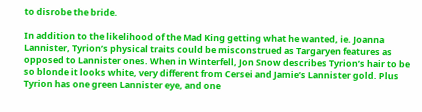to disrobe the bride.

In addition to the likelihood of the Mad King getting what he wanted, ie. Joanna Lannister, Tyrion’s physical traits could be misconstrued as Targaryen features as opposed to Lannister ones. When in Winterfell, Jon Snow describes Tyrion’s hair to be so blonde it looks white, very different from Cersei and Jamie’s Lannister gold. Plus Tyrion has one green Lannister eye, and one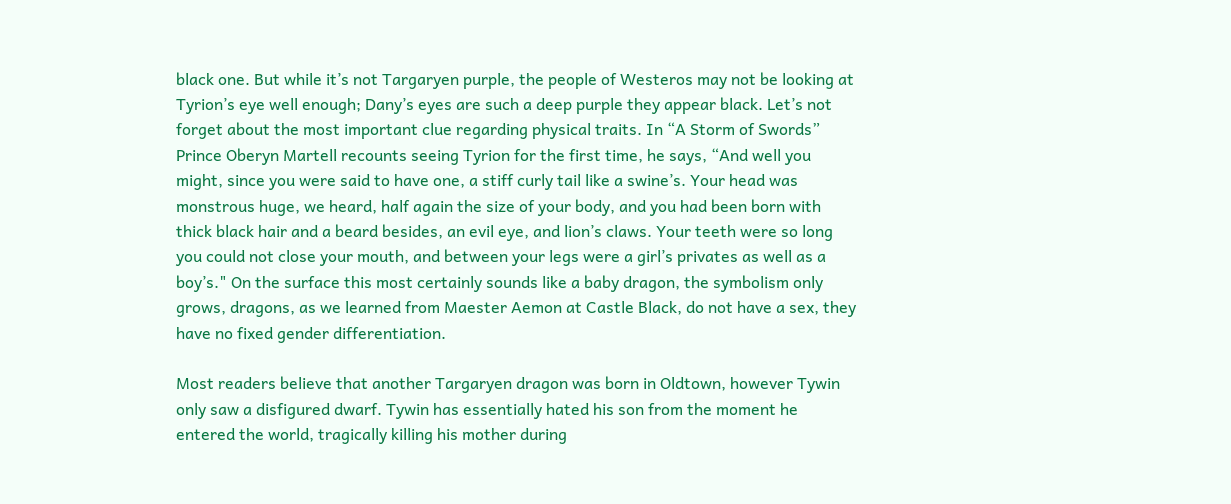black one. But while it’s not Targaryen purple, the people of Westeros may not be looking at Tyrion’s eye well enough; Dany’s eyes are such a deep purple they appear black. Let’s not forget about the most important clue regarding physical traits. In “A Storm of Swords” Prince Oberyn Martell recounts seeing Tyrion for the first time, he says, “And well you might, since you were said to have one, a stiff curly tail like a swine’s. Your head was monstrous huge, we heard, half again the size of your body, and you had been born with thick black hair and a beard besides, an evil eye, and lion’s claws. Your teeth were so long you could not close your mouth, and between your legs were a girl’s privates as well as a boy’s." On the surface this most certainly sounds like a baby dragon, the symbolism only grows, dragons, as we learned from Maester Aemon at Castle Black, do not have a sex, they have no fixed gender differentiation.

Most readers believe that another Targaryen dragon was born in Oldtown, however Tywin only saw a disfigured dwarf. Tywin has essentially hated his son from the moment he entered the world, tragically killing his mother during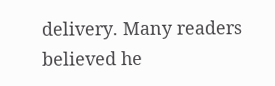delivery. Many readers believed he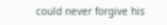could never forgive his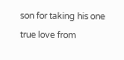son for taking his one true love from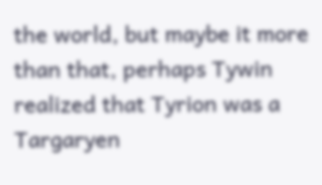the world, but maybe it more than that, perhaps Tywin realized that Tyrion was a Targaryen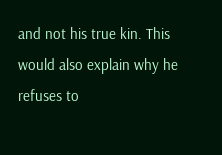and not his true kin. This would also explain why he refuses to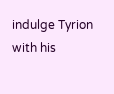indulge Tyrion with his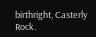birthright, Casterly Rock.